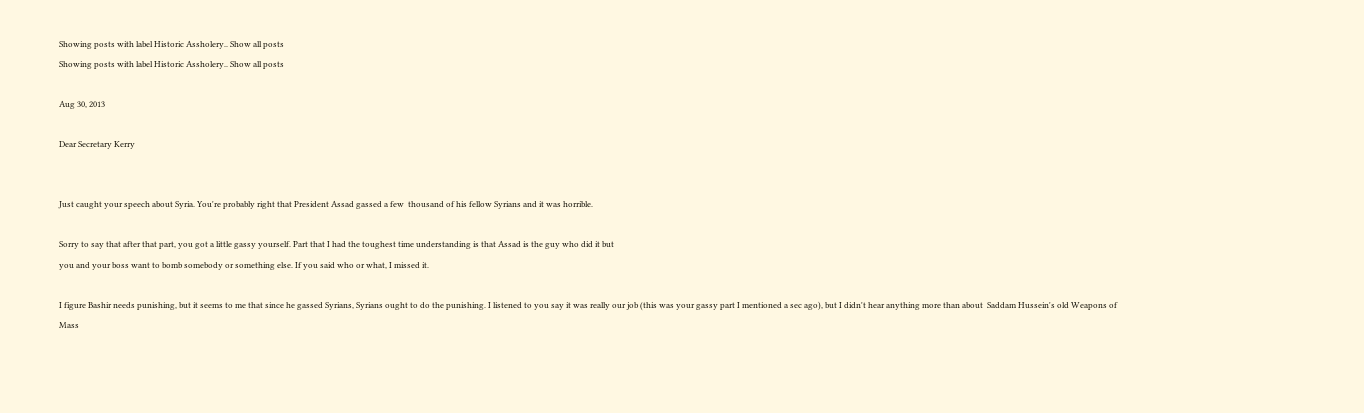Showing posts with label Historic Assholery.. Show all posts
Showing posts with label Historic Assholery.. Show all posts

Aug 30, 2013

Dear Secretary Kerry


Just caught your speech about Syria. You're probably right that President Assad gassed a few  thousand of his fellow Syrians and it was horrible.

Sorry to say that after that part, you got a little gassy yourself. Part that I had the toughest time understanding is that Assad is the guy who did it but
you and your boss want to bomb somebody or something else. If you said who or what, I missed it.

I figure Bashir needs punishing, but it seems to me that since he gassed Syrians, Syrians ought to do the punishing. I listened to you say it was really our job (this was your gassy part I mentioned a sec ago), but I didn't hear anything more than about  Saddam Hussein's old Weapons of Mass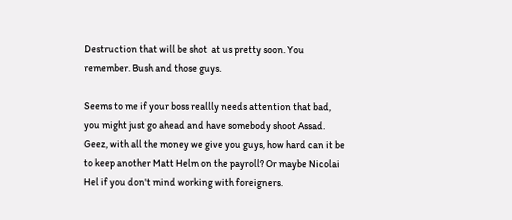Destruction that will be shot  at us pretty soon. You remember. Bush and those guys.

Seems to me if your boss reallly needs attention that bad, you might just go ahead and have somebody shoot Assad. Geez, with all the money we give you guys, how hard can it be to keep another Matt Helm on the payroll? Or maybe Nicolai Hel if you don't mind working with foreigners.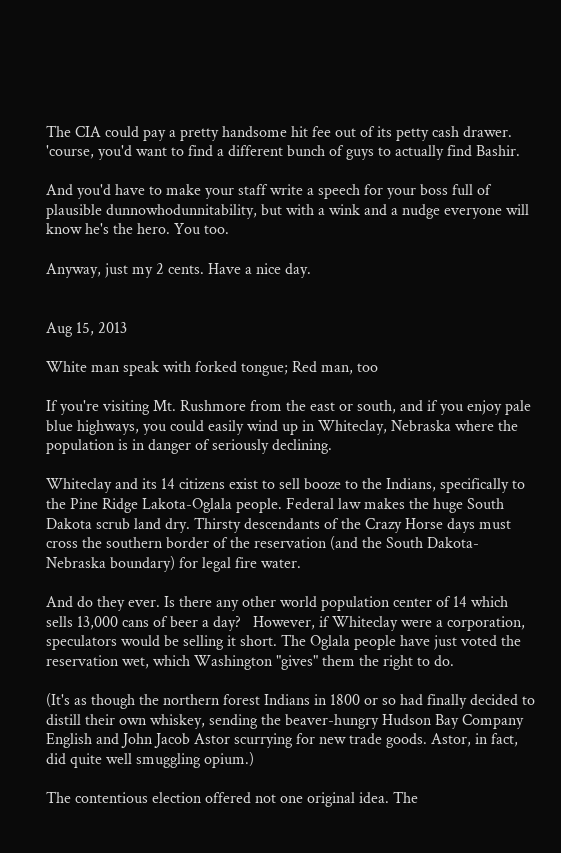The CIA could pay a pretty handsome hit fee out of its petty cash drawer. 'course, you'd want to find a different bunch of guys to actually find Bashir.

And you'd have to make your staff write a speech for your boss full of plausible dunnowhodunnitability, but with a wink and a nudge everyone will know he's the hero. You too.

Anyway, just my 2 cents. Have a nice day.


Aug 15, 2013

White man speak with forked tongue; Red man, too

If you're visiting Mt. Rushmore from the east or south, and if you enjoy pale blue highways, you could easily wind up in Whiteclay, Nebraska where the population is in danger of seriously declining.

Whiteclay and its 14 citizens exist to sell booze to the Indians, specifically to the Pine Ridge Lakota-Oglala people. Federal law makes the huge South Dakota scrub land dry. Thirsty descendants of the Crazy Horse days must cross the southern border of the reservation (and the South Dakota-Nebraska boundary) for legal fire water.

And do they ever. Is there any other world population center of 14 which sells 13,000 cans of beer a day?   However, if Whiteclay were a corporation, speculators would be selling it short. The Oglala people have just voted the reservation wet, which Washington "gives" them the right to do.

(It's as though the northern forest Indians in 1800 or so had finally decided to distill their own whiskey, sending the beaver-hungry Hudson Bay Company  English and John Jacob Astor scurrying for new trade goods. Astor, in fact, did quite well smuggling opium.)

The contentious election offered not one original idea. The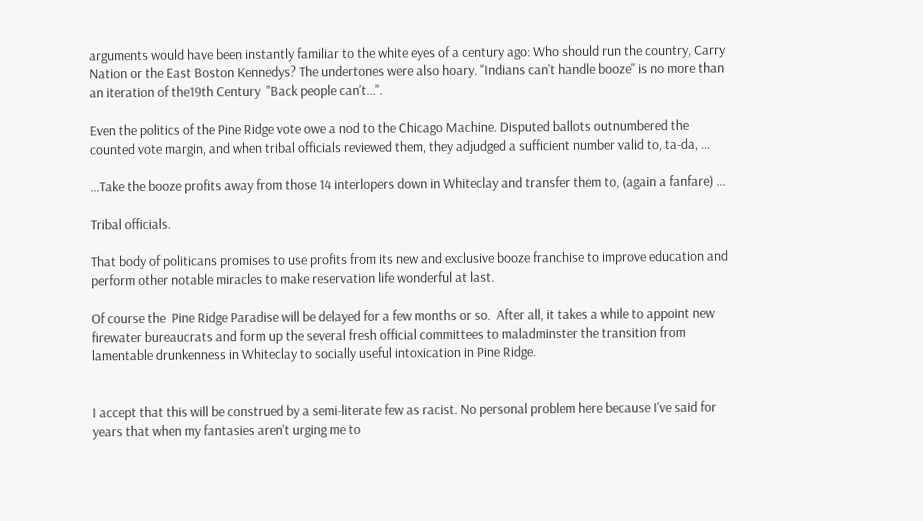arguments would have been instantly familiar to the white eyes of a century ago: Who should run the country, Carry Nation or the East Boston Kennedys? The undertones were also hoary. "Indians can't handle booze" is no more than an iteration of the19th Century  "Back people can't...".

Even the politics of the Pine Ridge vote owe a nod to the Chicago Machine. Disputed ballots outnumbered the counted vote margin, and when tribal officials reviewed them, they adjudged a sufficient number valid to, ta-da, ...

...Take the booze profits away from those 14 interlopers down in Whiteclay and transfer them to, (again a fanfare) ...

Tribal officials.

That body of politicans promises to use profits from its new and exclusive booze franchise to improve education and perform other notable miracles to make reservation life wonderful at last.

Of course the  Pine Ridge Paradise will be delayed for a few months or so.  After all, it takes a while to appoint new firewater bureaucrats and form up the several fresh official committees to maladminster the transition from lamentable drunkenness in Whiteclay to socially useful intoxication in Pine Ridge.


I accept that this will be construed by a semi-literate few as racist. No personal problem here because I've said for years that when my fantasies aren't urging me to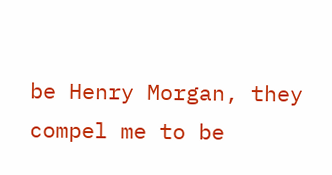be Henry Morgan, they compel me to be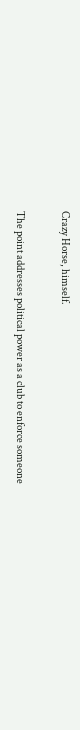Crazy Horse, himself.

The point addresses political power as a club to enforce someone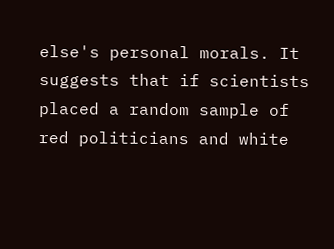else's personal morals. It suggests that if scientists placed a random sample of red politicians and white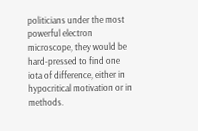politicians under the most powerful electron microscope, they would be hard-pressed to find one iota of difference, either in hypocritical motivation or in methods.